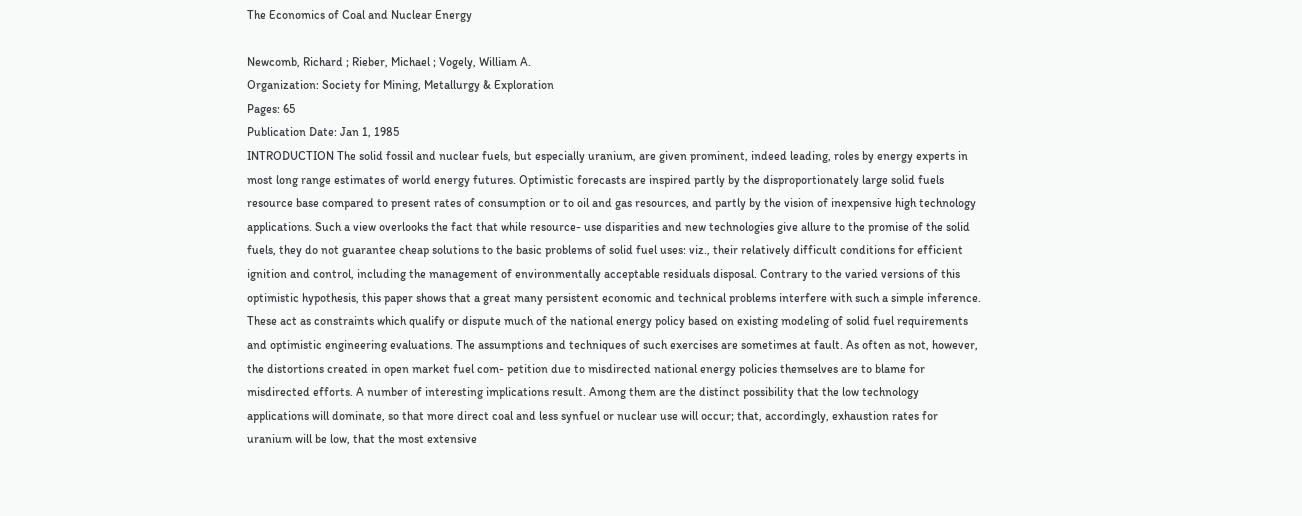The Economics of Coal and Nuclear Energy

Newcomb, Richard ; Rieber, Michael ; Vogely, William A.
Organization: Society for Mining, Metallurgy & Exploration
Pages: 65
Publication Date: Jan 1, 1985
INTRODUCTION The solid fossil and nuclear fuels, but especially uranium, are given prominent, indeed leading, roles by energy experts in most long range estimates of world energy futures. Optimistic forecasts are inspired partly by the disproportionately large solid fuels resource base compared to present rates of consumption or to oil and gas resources, and partly by the vision of inexpensive high technology applications. Such a view overlooks the fact that while resource- use disparities and new technologies give allure to the promise of the solid fuels, they do not guarantee cheap solutions to the basic problems of solid fuel uses: viz., their relatively difficult conditions for efficient ignition and control, including the management of environmentally acceptable residuals disposal. Contrary to the varied versions of this optimistic hypothesis, this paper shows that a great many persistent economic and technical problems interfere with such a simple inference. These act as constraints which qualify or dispute much of the national energy policy based on existing modeling of solid fuel requirements and optimistic engineering evaluations. The assumptions and techniques of such exercises are sometimes at fault. As often as not, however, the distortions created in open market fuel com- petition due to misdirected national energy policies themselves are to blame for misdirected efforts. A number of interesting implications result. Among them are the distinct possibility that the low technology applications will dominate, so that more direct coal and less synfuel or nuclear use will occur; that, accordingly, exhaustion rates for uranium will be low, that the most extensive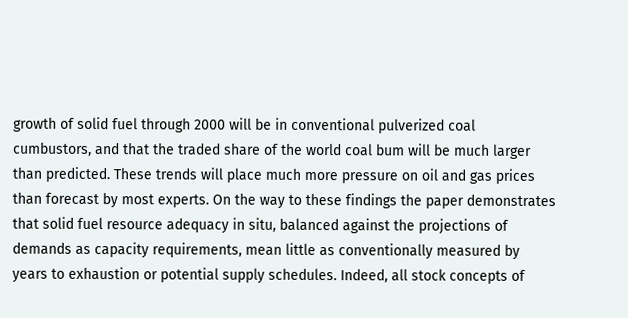growth of solid fuel through 2000 will be in conventional pulverized coal cumbustors, and that the traded share of the world coal bum will be much larger than predicted. These trends will place much more pressure on oil and gas prices than forecast by most experts. On the way to these findings the paper demonstrates that solid fuel resource adequacy in situ, balanced against the projections of demands as capacity requirements, mean little as conventionally measured by years to exhaustion or potential supply schedules. Indeed, all stock concepts of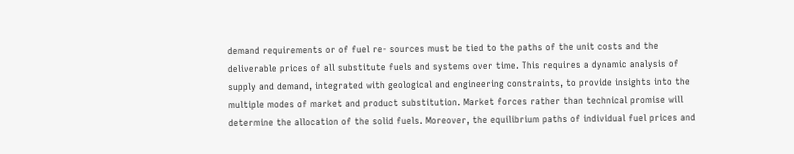demand requirements or of fuel re- sources must be tied to the paths of the unit costs and the deliverable prices of all substitute fuels and systems over time. This requires a dynamic analysis of supply and demand, integrated with geological and engineering constraints, to provide insights into the multiple modes of market and product substitution. Market forces rather than technical promise will determine the allocation of the solid fuels. Moreover, the equilibrium paths of individual fuel prices and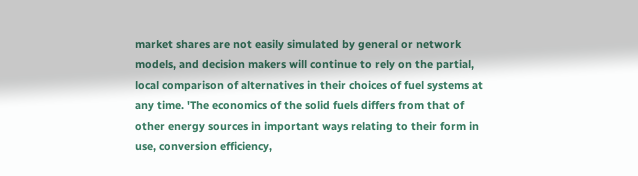market shares are not easily simulated by general or network models, and decision makers will continue to rely on the partial, local comparison of alternatives in their choices of fuel systems at any time. 'The economics of the solid fuels differs from that of other energy sources in important ways relating to their form in use, conversion efficiency,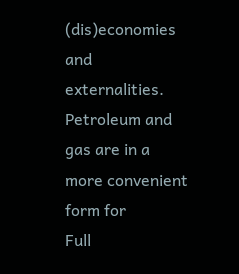(dis)economies and externalities. Petroleum and gas are in a more convenient form for
Full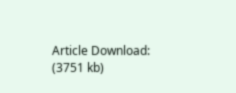Article Download:
(3751 kb)